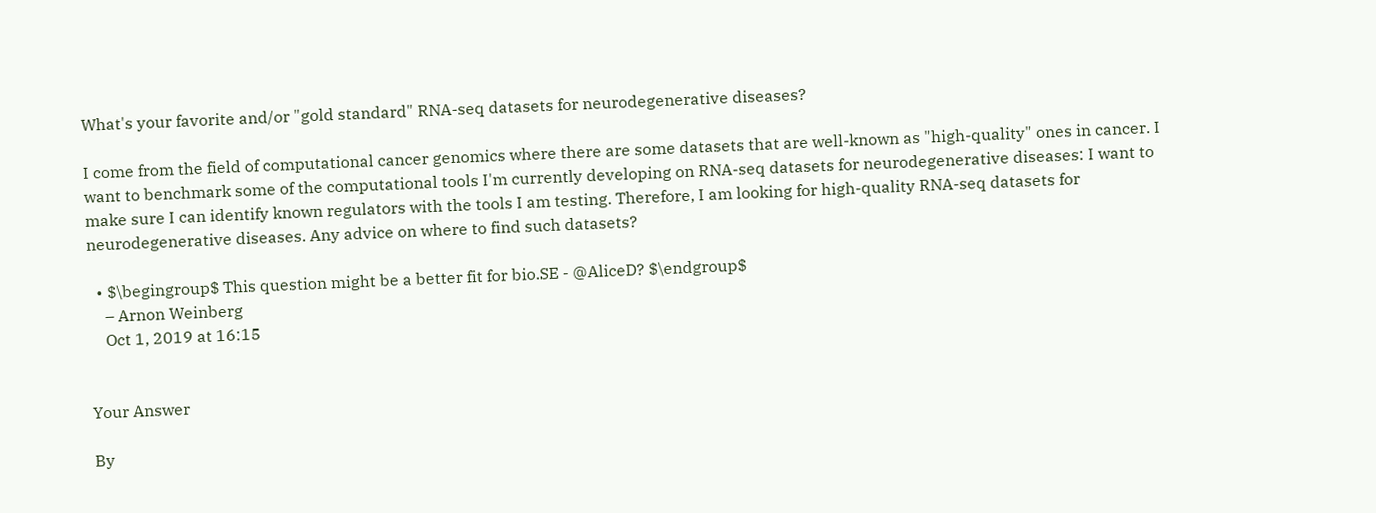What's your favorite and/or "gold standard" RNA-seq datasets for neurodegenerative diseases?

I come from the field of computational cancer genomics where there are some datasets that are well-known as "high-quality" ones in cancer. I want to benchmark some of the computational tools I'm currently developing on RNA-seq datasets for neurodegenerative diseases: I want to make sure I can identify known regulators with the tools I am testing. Therefore, I am looking for high-quality RNA-seq datasets for neurodegenerative diseases. Any advice on where to find such datasets?

  • $\begingroup$ This question might be a better fit for bio.SE - @AliceD? $\endgroup$
    – Arnon Weinberg
    Oct 1, 2019 at 16:15


Your Answer

By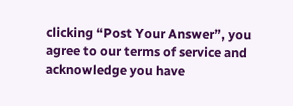clicking “Post Your Answer”, you agree to our terms of service and acknowledge you have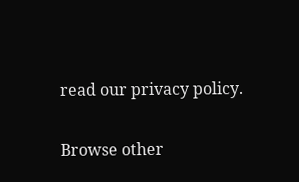read our privacy policy.

Browse other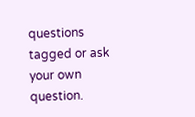questions tagged or ask your own question.